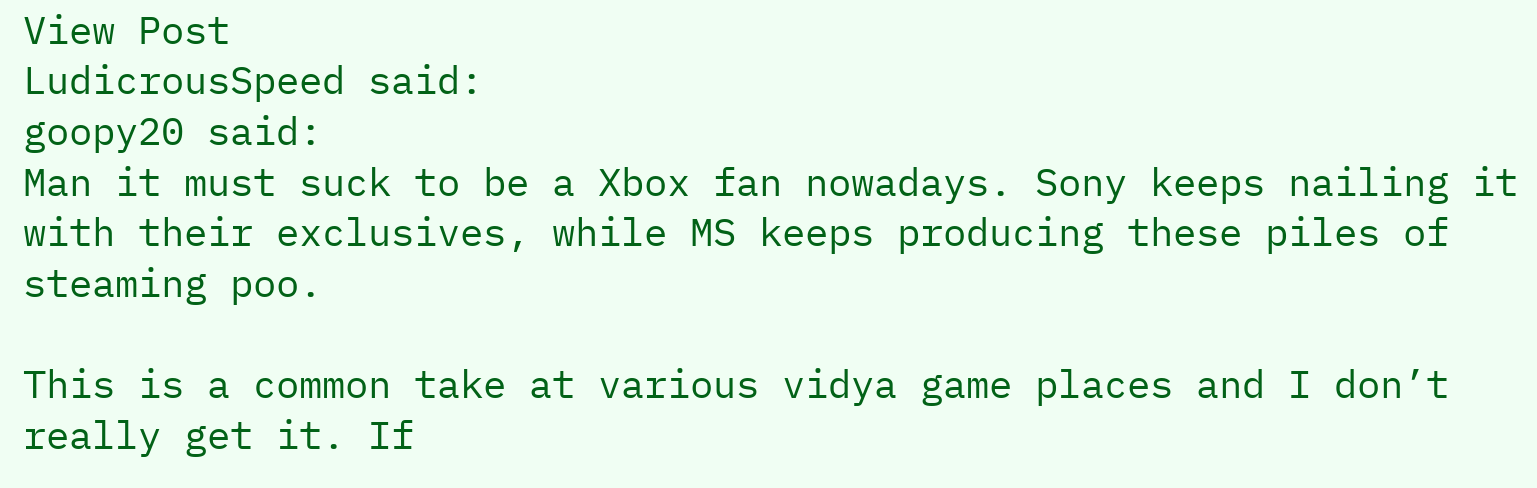View Post
LudicrousSpeed said:
goopy20 said:
Man it must suck to be a Xbox fan nowadays. Sony keeps nailing it with their exclusives, while MS keeps producing these piles of steaming poo.

This is a common take at various vidya game places and I don’t really get it. If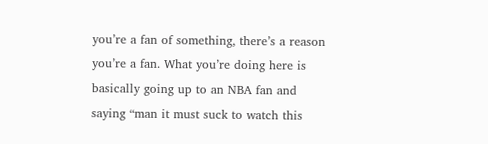you’re a fan of something, there’s a reason you’re a fan. What you’re doing here is basically going up to an NBA fan and saying “man it must suck to watch this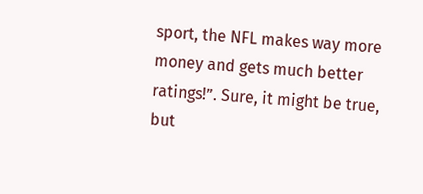sport, the NFL makes way more money and gets much better ratings!”. Sure, it might be true, but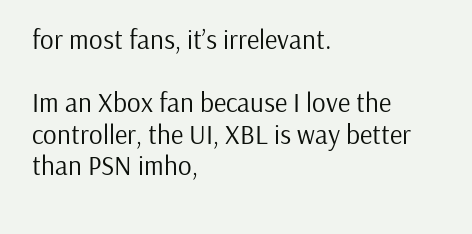for most fans, it’s irrelevant.

Im an Xbox fan because I love the controller, the UI, XBL is way better than PSN imho,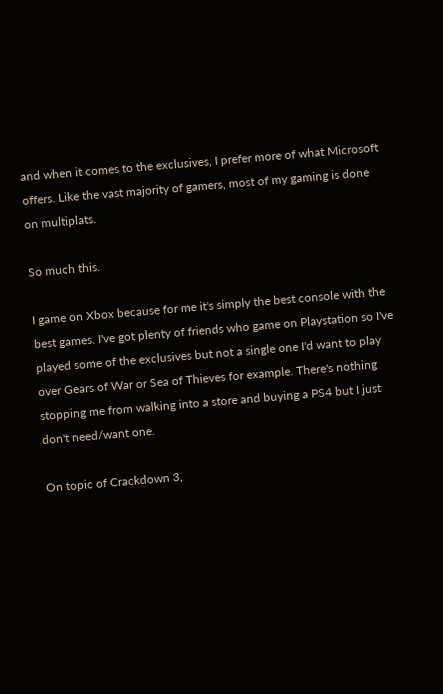and when it comes to the exclusives, I prefer more of what Microsoft offers. Like the vast majority of gamers, most of my gaming is done on multiplats.

So much this.

I game on Xbox because for me it's simply the best console with the best games. I've got plenty of friends who game on Playstation so I've played some of the exclusives but not a single one I'd want to play over Gears of War or Sea of Thieves for example. There's nothing stopping me from walking into a store and buying a PS4 but I just don't need/want one.

On topic of Crackdown 3,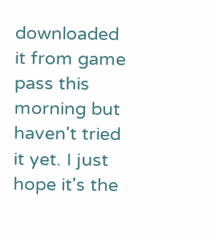downloaded it from game pass this morning but haven't tried it yet. I just hope it's the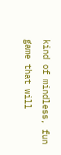kind of mindless, fun game that will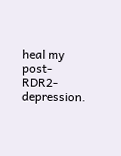heal my post-RDR2-depression.